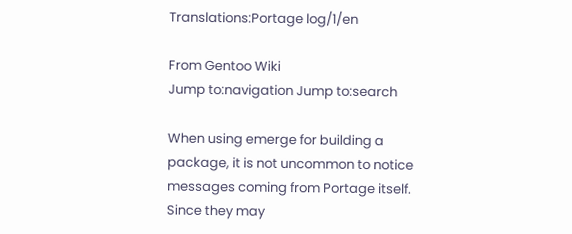Translations:Portage log/1/en

From Gentoo Wiki
Jump to:navigation Jump to:search

When using emerge for building a package, it is not uncommon to notice messages coming from Portage itself. Since they may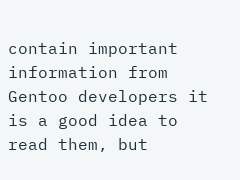contain important information from Gentoo developers it is a good idea to read them, but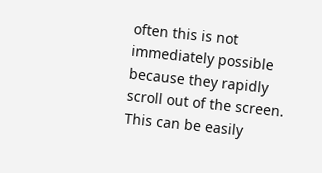often this is not immediately possible because they rapidly scroll out of the screen. This can be easily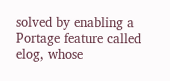solved by enabling a Portage feature called elog, whose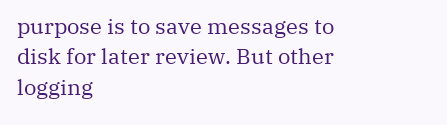purpose is to save messages to disk for later review. But other logging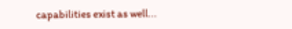capabilities exist as well...